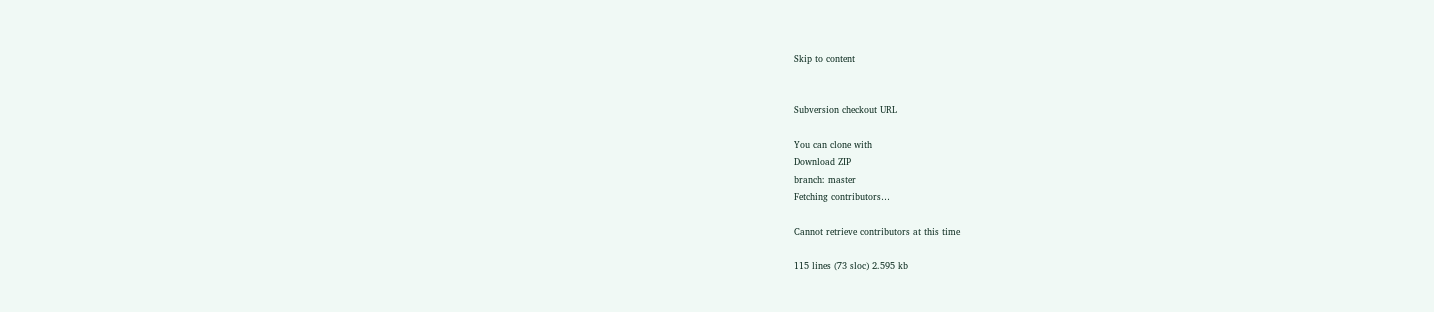Skip to content


Subversion checkout URL

You can clone with
Download ZIP
branch: master
Fetching contributors…

Cannot retrieve contributors at this time

115 lines (73 sloc) 2.595 kb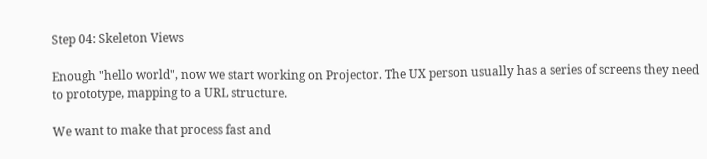Step 04: Skeleton Views

Enough "hello world", now we start working on Projector. The UX person usually has a series of screens they need to prototype, mapping to a URL structure.

We want to make that process fast and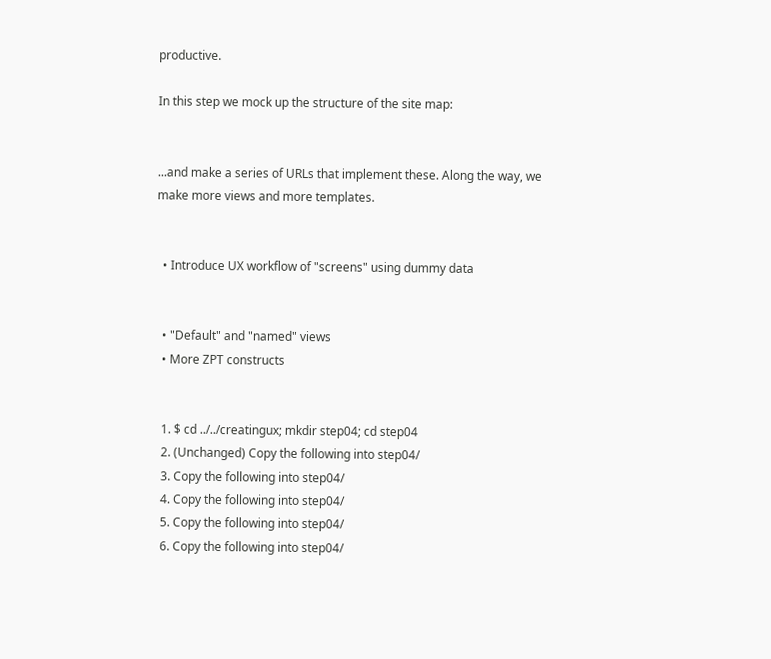productive.

In this step we mock up the structure of the site map:


...and make a series of URLs that implement these. Along the way, we make more views and more templates.


  • Introduce UX workflow of "screens" using dummy data


  • "Default" and "named" views
  • More ZPT constructs


  1. $ cd ../../creatingux; mkdir step04; cd step04
  2. (Unchanged) Copy the following into step04/
  3. Copy the following into step04/
  4. Copy the following into step04/
  5. Copy the following into step04/
  6. Copy the following into step04/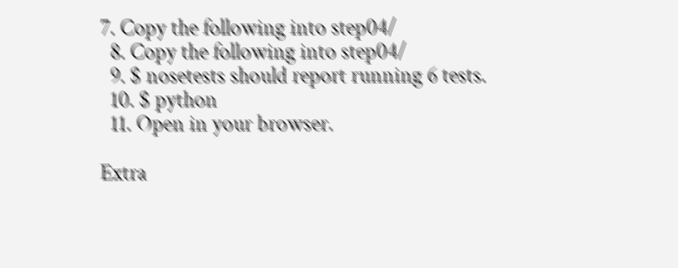7. Copy the following into step04/
  8. Copy the following into step04/
  9. $ nosetests should report running 6 tests.
  10. $ python
  11. Open in your browser.

Extra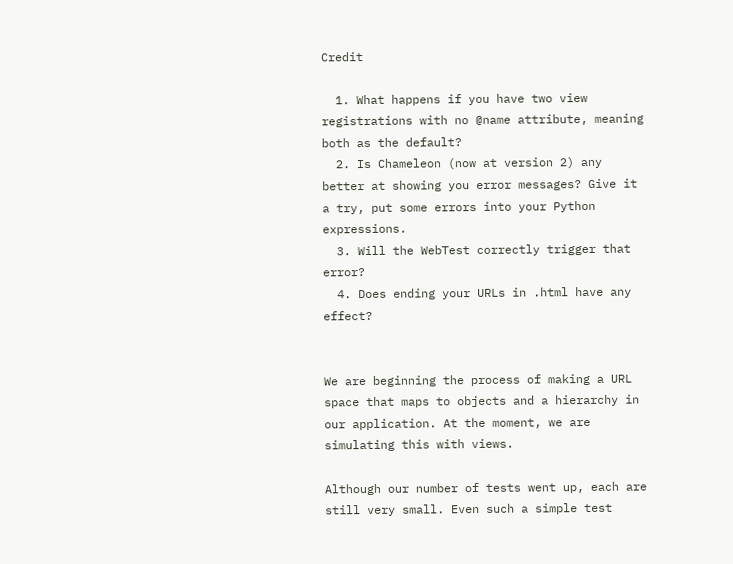Credit

  1. What happens if you have two view registrations with no @name attribute, meaning both as the default?
  2. Is Chameleon (now at version 2) any better at showing you error messages? Give it a try, put some errors into your Python expressions.
  3. Will the WebTest correctly trigger that error?
  4. Does ending your URLs in .html have any effect?


We are beginning the process of making a URL space that maps to objects and a hierarchy in our application. At the moment, we are simulating this with views.

Although our number of tests went up, each are still very small. Even such a simple test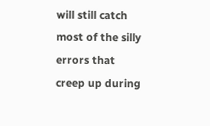will still catch most of the silly errors that creep up during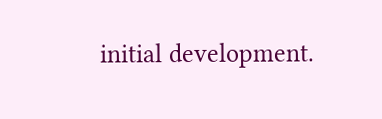initial development.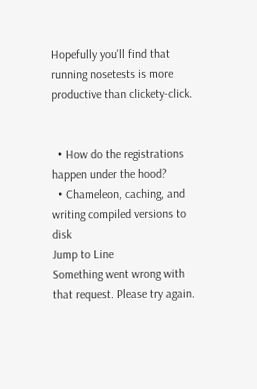Hopefully you'll find that running nosetests is more productive than clickety-click.


  • How do the registrations happen under the hood?
  • Chameleon, caching, and writing compiled versions to disk
Jump to Line
Something went wrong with that request. Please try again.